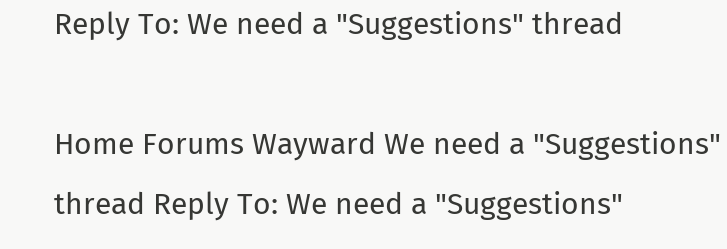Reply To: We need a "Suggestions" thread

Home Forums Wayward We need a "Suggestions" thread Reply To: We need a "Suggestions"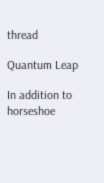thread

Quantum Leap

In addition to horseshoe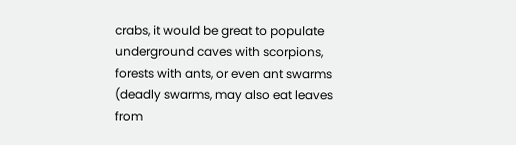crabs, it would be great to populate underground caves with scorpions, forests with ants, or even ant swarms (deadly swarms, may also eat leaves from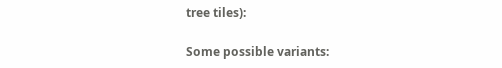tree tiles):

Some possible variants: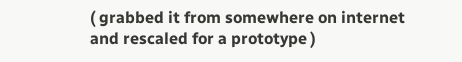( grabbed it from somewhere on internet and rescaled for a prototype )